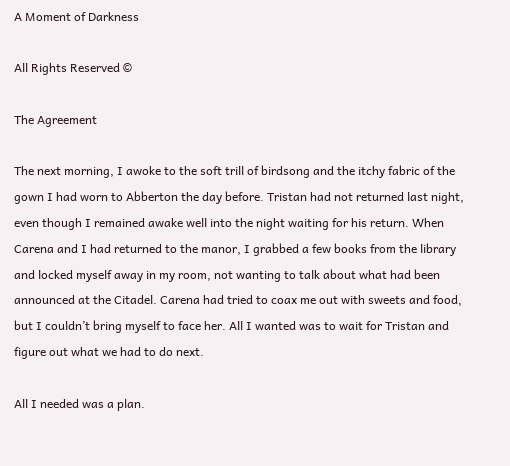A Moment of Darkness

All Rights Reserved ©

The Agreement

The next morning, I awoke to the soft trill of birdsong and the itchy fabric of the gown I had worn to Abberton the day before. Tristan had not returned last night, even though I remained awake well into the night waiting for his return. When Carena and I had returned to the manor, I grabbed a few books from the library and locked myself away in my room, not wanting to talk about what had been announced at the Citadel. Carena had tried to coax me out with sweets and food, but I couldn’t bring myself to face her. All I wanted was to wait for Tristan and figure out what we had to do next.

All I needed was a plan.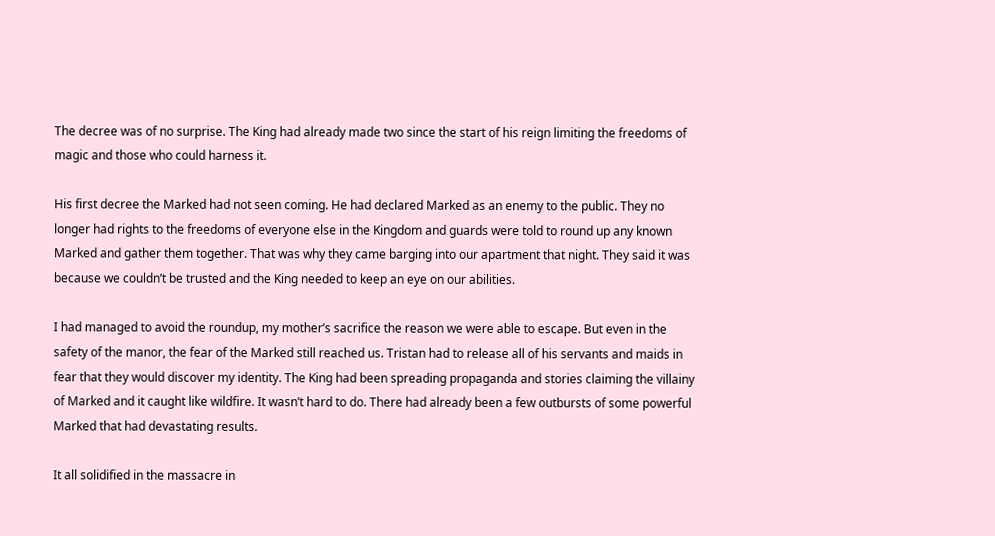The decree was of no surprise. The King had already made two since the start of his reign limiting the freedoms of magic and those who could harness it.

His first decree the Marked had not seen coming. He had declared Marked as an enemy to the public. They no longer had rights to the freedoms of everyone else in the Kingdom and guards were told to round up any known Marked and gather them together. That was why they came barging into our apartment that night. They said it was because we couldn’t be trusted and the King needed to keep an eye on our abilities.

I had managed to avoid the roundup, my mother’s sacrifice the reason we were able to escape. But even in the safety of the manor, the fear of the Marked still reached us. Tristan had to release all of his servants and maids in fear that they would discover my identity. The King had been spreading propaganda and stories claiming the villainy of Marked and it caught like wildfire. It wasn’t hard to do. There had already been a few outbursts of some powerful Marked that had devastating results.

It all solidified in the massacre in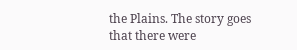the Plains. The story goes that there were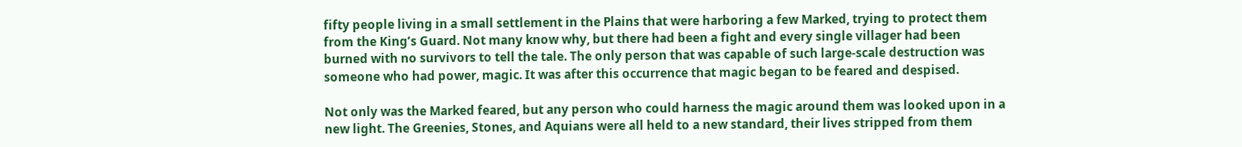fifty people living in a small settlement in the Plains that were harboring a few Marked, trying to protect them from the King’s Guard. Not many know why, but there had been a fight and every single villager had been burned with no survivors to tell the tale. The only person that was capable of such large-scale destruction was someone who had power, magic. It was after this occurrence that magic began to be feared and despised.

Not only was the Marked feared, but any person who could harness the magic around them was looked upon in a new light. The Greenies, Stones, and Aquians were all held to a new standard, their lives stripped from them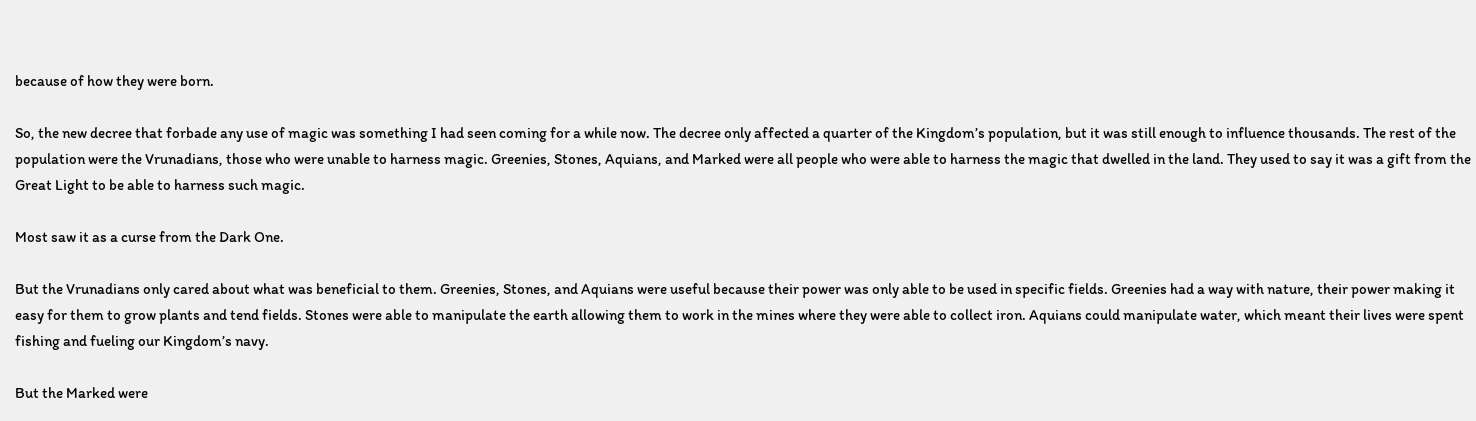because of how they were born.

So, the new decree that forbade any use of magic was something I had seen coming for a while now. The decree only affected a quarter of the Kingdom’s population, but it was still enough to influence thousands. The rest of the population were the Vrunadians, those who were unable to harness magic. Greenies, Stones, Aquians, and Marked were all people who were able to harness the magic that dwelled in the land. They used to say it was a gift from the Great Light to be able to harness such magic.

Most saw it as a curse from the Dark One.

But the Vrunadians only cared about what was beneficial to them. Greenies, Stones, and Aquians were useful because their power was only able to be used in specific fields. Greenies had a way with nature, their power making it easy for them to grow plants and tend fields. Stones were able to manipulate the earth allowing them to work in the mines where they were able to collect iron. Aquians could manipulate water, which meant their lives were spent fishing and fueling our Kingdom’s navy.

But the Marked were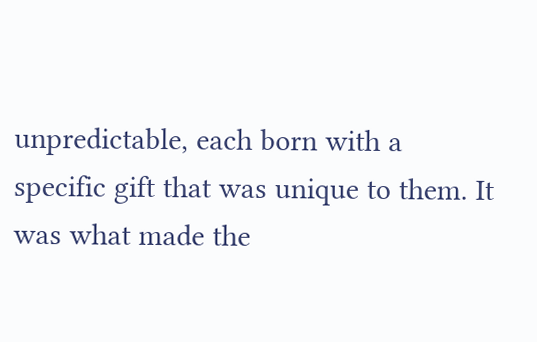unpredictable, each born with a specific gift that was unique to them. It was what made the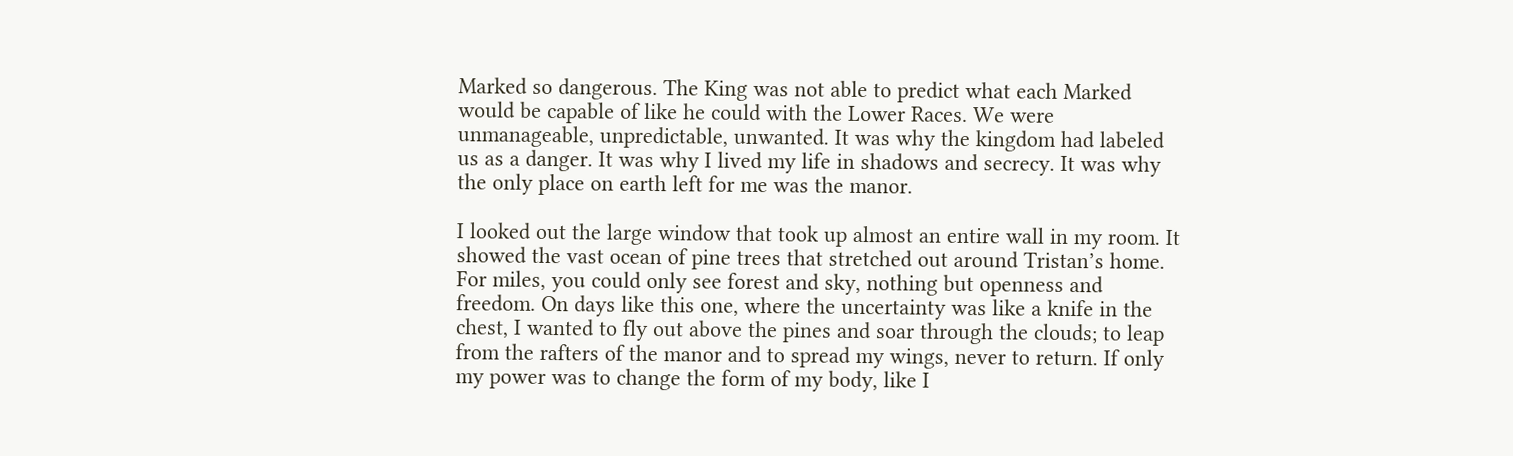Marked so dangerous. The King was not able to predict what each Marked would be capable of like he could with the Lower Races. We were unmanageable, unpredictable, unwanted. It was why the kingdom had labeled us as a danger. It was why I lived my life in shadows and secrecy. It was why the only place on earth left for me was the manor.

I looked out the large window that took up almost an entire wall in my room. It showed the vast ocean of pine trees that stretched out around Tristan’s home. For miles, you could only see forest and sky, nothing but openness and freedom. On days like this one, where the uncertainty was like a knife in the chest, I wanted to fly out above the pines and soar through the clouds; to leap from the rafters of the manor and to spread my wings, never to return. If only my power was to change the form of my body, like I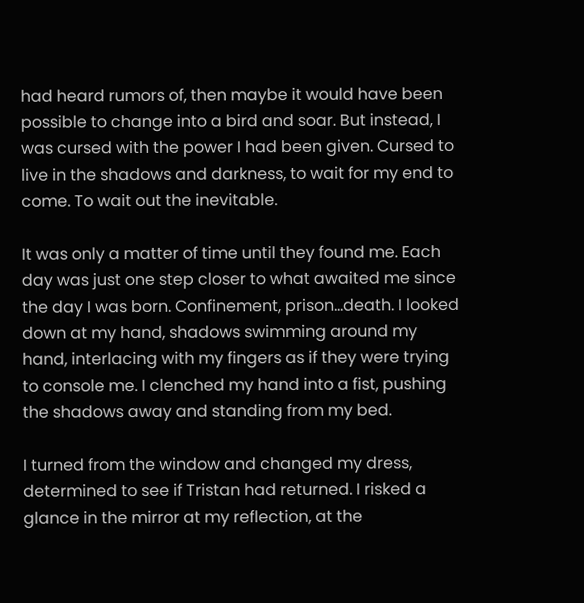had heard rumors of, then maybe it would have been possible to change into a bird and soar. But instead, I was cursed with the power I had been given. Cursed to live in the shadows and darkness, to wait for my end to come. To wait out the inevitable.

It was only a matter of time until they found me. Each day was just one step closer to what awaited me since the day I was born. Confinement, prison…death. I looked down at my hand, shadows swimming around my hand, interlacing with my fingers as if they were trying to console me. I clenched my hand into a fist, pushing the shadows away and standing from my bed.

I turned from the window and changed my dress, determined to see if Tristan had returned. I risked a glance in the mirror at my reflection, at the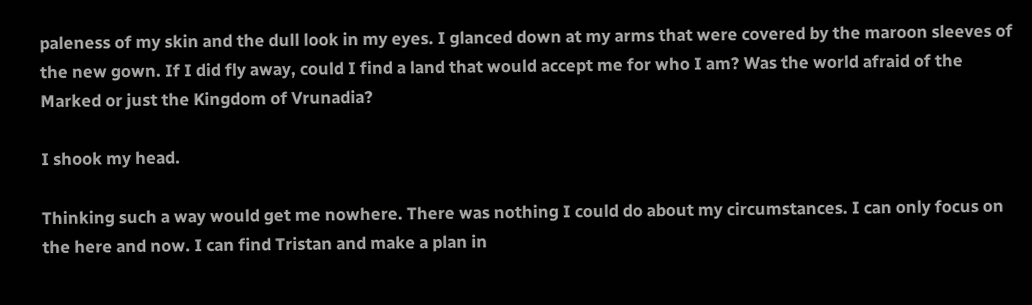paleness of my skin and the dull look in my eyes. I glanced down at my arms that were covered by the maroon sleeves of the new gown. If I did fly away, could I find a land that would accept me for who I am? Was the world afraid of the Marked or just the Kingdom of Vrunadia?

I shook my head.

Thinking such a way would get me nowhere. There was nothing I could do about my circumstances. I can only focus on the here and now. I can find Tristan and make a plan in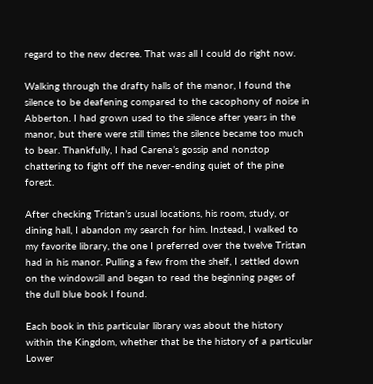regard to the new decree. That was all I could do right now.

Walking through the drafty halls of the manor, I found the silence to be deafening compared to the cacophony of noise in Abberton. I had grown used to the silence after years in the manor, but there were still times the silence became too much to bear. Thankfully, I had Carena’s gossip and nonstop chattering to fight off the never-ending quiet of the pine forest.

After checking Tristan’s usual locations, his room, study, or dining hall, I abandon my search for him. Instead, I walked to my favorite library, the one I preferred over the twelve Tristan had in his manor. Pulling a few from the shelf, I settled down on the windowsill and began to read the beginning pages of the dull blue book I found.

Each book in this particular library was about the history within the Kingdom, whether that be the history of a particular Lower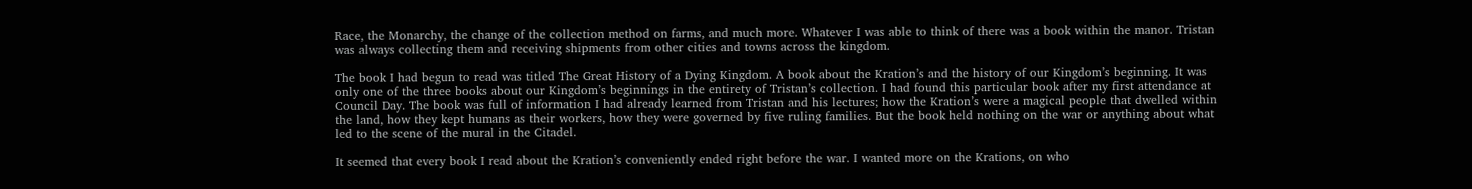Race, the Monarchy, the change of the collection method on farms, and much more. Whatever I was able to think of there was a book within the manor. Tristan was always collecting them and receiving shipments from other cities and towns across the kingdom.

The book I had begun to read was titled The Great History of a Dying Kingdom. A book about the Kration’s and the history of our Kingdom’s beginning. It was only one of the three books about our Kingdom’s beginnings in the entirety of Tristan’s collection. I had found this particular book after my first attendance at Council Day. The book was full of information I had already learned from Tristan and his lectures; how the Kration’s were a magical people that dwelled within the land, how they kept humans as their workers, how they were governed by five ruling families. But the book held nothing on the war or anything about what led to the scene of the mural in the Citadel.

It seemed that every book I read about the Kration’s conveniently ended right before the war. I wanted more on the Krations, on who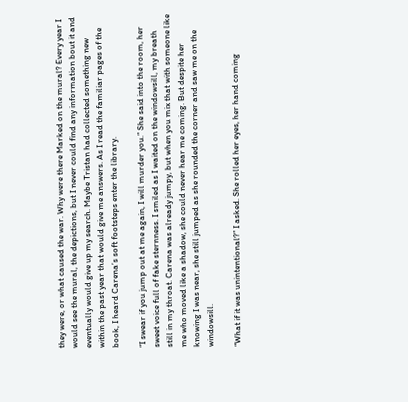they were, or what caused the war. Why were there Marked on the mural? Every year I would see the mural, the depictions, but I never could find any information bout it and eventually would give up my search. Maybe Tristan had collected something new within the past year that would give me answers. As I read the familiar pages of the book, I heard Carena’s soft footsteps enter the library.

“I swear if you jump out at me again, I will murder you.” She said into the room, her sweet voice full of fake sternness. I smiled as I waited on the windowsill, my breath still in my throat. Carena was already jumpy, but when you mix that with someone like me who moved like a shadow, she could never hear me coming. But despite her knowing I was near, she still jumped as she rounded the corner and saw me on the windowsill.

“What if it was unintentional?” I asked. She rolled her eyes, her hand coming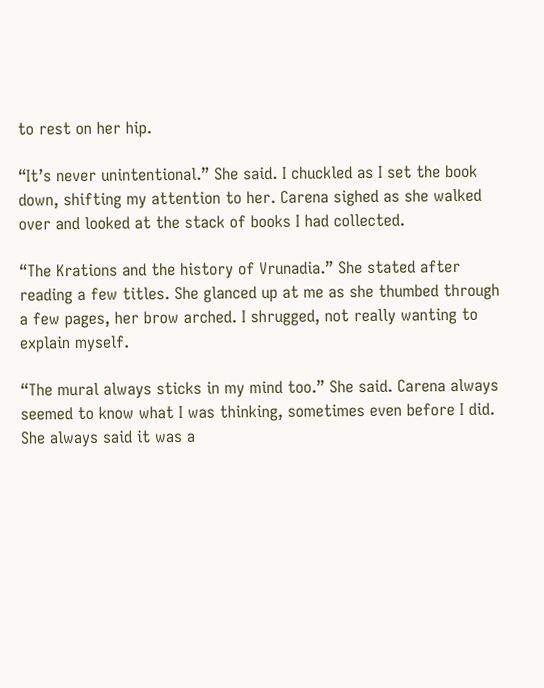to rest on her hip.

“It’s never unintentional.” She said. I chuckled as I set the book down, shifting my attention to her. Carena sighed as she walked over and looked at the stack of books I had collected.

“The Krations and the history of Vrunadia.” She stated after reading a few titles. She glanced up at me as she thumbed through a few pages, her brow arched. I shrugged, not really wanting to explain myself.

“The mural always sticks in my mind too.” She said. Carena always seemed to know what I was thinking, sometimes even before I did. She always said it was a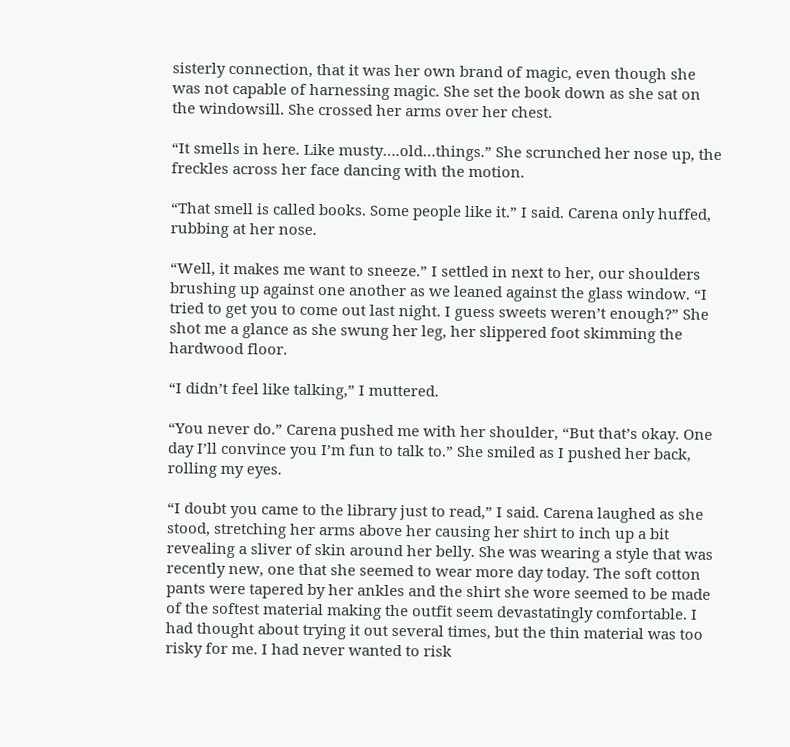sisterly connection, that it was her own brand of magic, even though she was not capable of harnessing magic. She set the book down as she sat on the windowsill. She crossed her arms over her chest.

“It smells in here. Like musty….old…things.” She scrunched her nose up, the freckles across her face dancing with the motion.

“That smell is called books. Some people like it.” I said. Carena only huffed, rubbing at her nose.

“Well, it makes me want to sneeze.” I settled in next to her, our shoulders brushing up against one another as we leaned against the glass window. “I tried to get you to come out last night. I guess sweets weren’t enough?” She shot me a glance as she swung her leg, her slippered foot skimming the hardwood floor.

“I didn’t feel like talking,” I muttered.

“You never do.” Carena pushed me with her shoulder, “But that’s okay. One day I’ll convince you I’m fun to talk to.” She smiled as I pushed her back, rolling my eyes.

“I doubt you came to the library just to read,” I said. Carena laughed as she stood, stretching her arms above her causing her shirt to inch up a bit revealing a sliver of skin around her belly. She was wearing a style that was recently new, one that she seemed to wear more day today. The soft cotton pants were tapered by her ankles and the shirt she wore seemed to be made of the softest material making the outfit seem devastatingly comfortable. I had thought about trying it out several times, but the thin material was too risky for me. I had never wanted to risk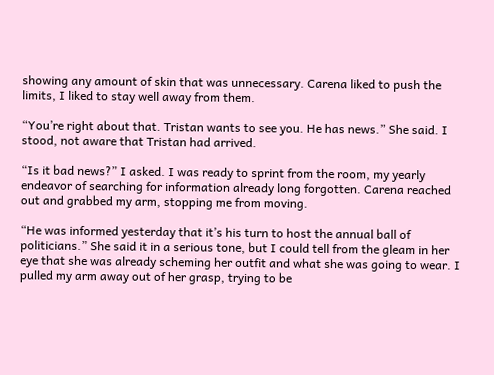showing any amount of skin that was unnecessary. Carena liked to push the limits, I liked to stay well away from them.

“You’re right about that. Tristan wants to see you. He has news.” She said. I stood, not aware that Tristan had arrived.

“Is it bad news?” I asked. I was ready to sprint from the room, my yearly endeavor of searching for information already long forgotten. Carena reached out and grabbed my arm, stopping me from moving.

“He was informed yesterday that it’s his turn to host the annual ball of politicians.” She said it in a serious tone, but I could tell from the gleam in her eye that she was already scheming her outfit and what she was going to wear. I pulled my arm away out of her grasp, trying to be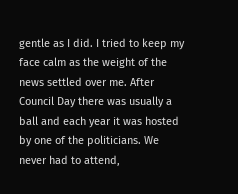gentle as I did. I tried to keep my face calm as the weight of the news settled over me. After Council Day there was usually a ball and each year it was hosted by one of the politicians. We never had to attend,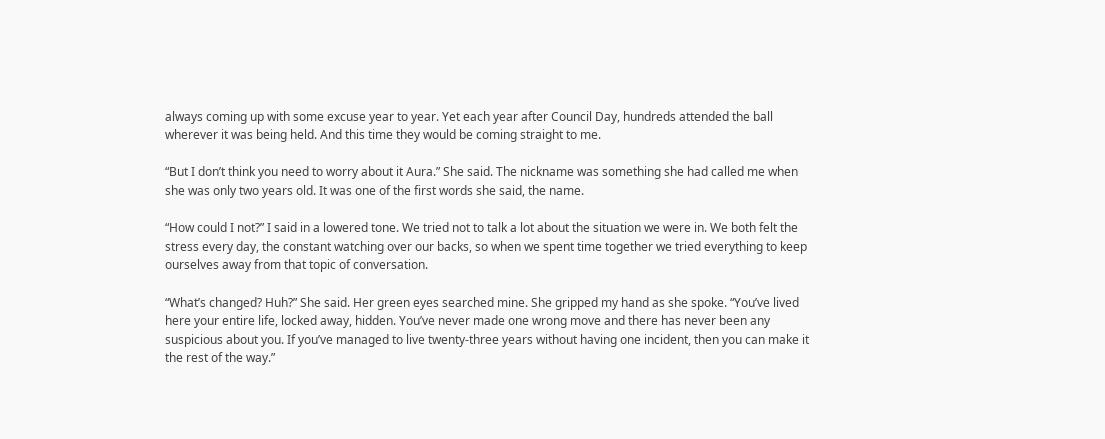always coming up with some excuse year to year. Yet each year after Council Day, hundreds attended the ball wherever it was being held. And this time they would be coming straight to me.

“But I don’t think you need to worry about it Aura.” She said. The nickname was something she had called me when she was only two years old. It was one of the first words she said, the name.

“How could I not?” I said in a lowered tone. We tried not to talk a lot about the situation we were in. We both felt the stress every day, the constant watching over our backs, so when we spent time together we tried everything to keep ourselves away from that topic of conversation.

“What’s changed? Huh?” She said. Her green eyes searched mine. She gripped my hand as she spoke. “You’ve lived here your entire life, locked away, hidden. You’ve never made one wrong move and there has never been any suspicious about you. If you’ve managed to live twenty-three years without having one incident, then you can make it the rest of the way.”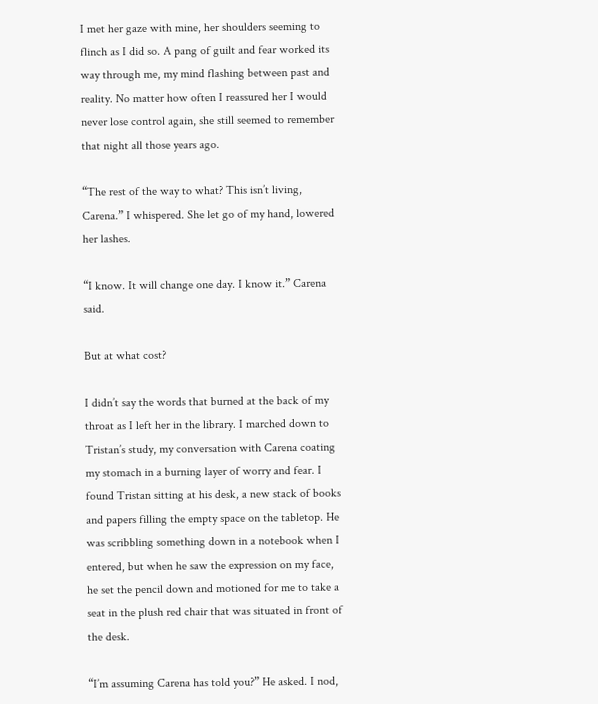I met her gaze with mine, her shoulders seeming to flinch as I did so. A pang of guilt and fear worked its way through me, my mind flashing between past and reality. No matter how often I reassured her I would never lose control again, she still seemed to remember that night all those years ago.

“The rest of the way to what? This isn’t living, Carena.” I whispered. She let go of my hand, lowered her lashes.

“I know. It will change one day. I know it.” Carena said.

But at what cost?

I didn’t say the words that burned at the back of my throat as I left her in the library. I marched down to Tristan’s study, my conversation with Carena coating my stomach in a burning layer of worry and fear. I found Tristan sitting at his desk, a new stack of books and papers filling the empty space on the tabletop. He was scribbling something down in a notebook when I entered, but when he saw the expression on my face, he set the pencil down and motioned for me to take a seat in the plush red chair that was situated in front of the desk.

“I’m assuming Carena has told you?” He asked. I nod,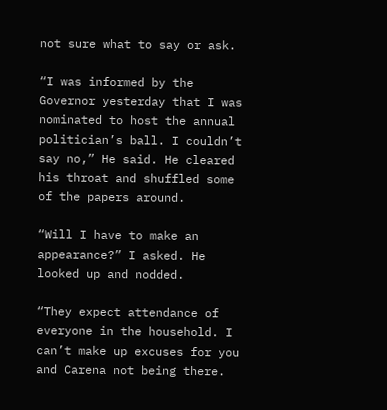not sure what to say or ask.

“I was informed by the Governor yesterday that I was nominated to host the annual politician’s ball. I couldn’t say no,” He said. He cleared his throat and shuffled some of the papers around.

“Will I have to make an appearance?” I asked. He looked up and nodded.

“They expect attendance of everyone in the household. I can’t make up excuses for you and Carena not being there.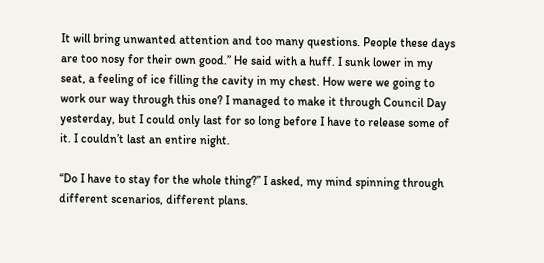It will bring unwanted attention and too many questions. People these days are too nosy for their own good.” He said with a huff. I sunk lower in my seat, a feeling of ice filling the cavity in my chest. How were we going to work our way through this one? I managed to make it through Council Day yesterday, but I could only last for so long before I have to release some of it. I couldn’t last an entire night.

“Do I have to stay for the whole thing?” I asked, my mind spinning through different scenarios, different plans.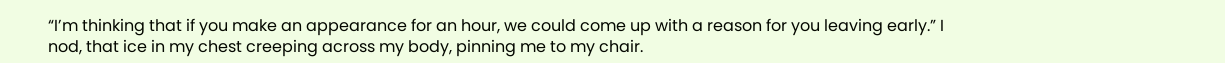“I’m thinking that if you make an appearance for an hour, we could come up with a reason for you leaving early.” I nod, that ice in my chest creeping across my body, pinning me to my chair.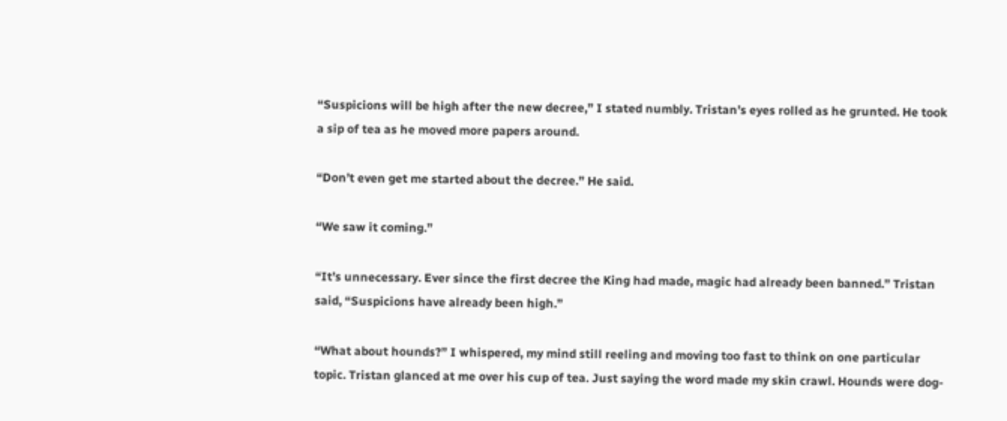“Suspicions will be high after the new decree,” I stated numbly. Tristan’s eyes rolled as he grunted. He took a sip of tea as he moved more papers around.

“Don’t even get me started about the decree.” He said.

“We saw it coming.”

“It’s unnecessary. Ever since the first decree the King had made, magic had already been banned.” Tristan said, “Suspicions have already been high.”

“What about hounds?” I whispered, my mind still reeling and moving too fast to think on one particular topic. Tristan glanced at me over his cup of tea. Just saying the word made my skin crawl. Hounds were dog-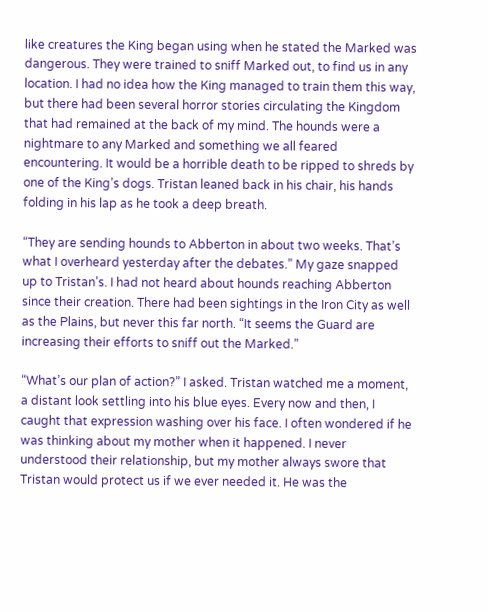like creatures the King began using when he stated the Marked was dangerous. They were trained to sniff Marked out, to find us in any location. I had no idea how the King managed to train them this way, but there had been several horror stories circulating the Kingdom that had remained at the back of my mind. The hounds were a nightmare to any Marked and something we all feared encountering. It would be a horrible death to be ripped to shreds by one of the King’s dogs. Tristan leaned back in his chair, his hands folding in his lap as he took a deep breath.

“They are sending hounds to Abberton in about two weeks. That’s what I overheard yesterday after the debates.” My gaze snapped up to Tristan’s. I had not heard about hounds reaching Abberton since their creation. There had been sightings in the Iron City as well as the Plains, but never this far north. “It seems the Guard are increasing their efforts to sniff out the Marked.”

“What’s our plan of action?” I asked. Tristan watched me a moment, a distant look settling into his blue eyes. Every now and then, I caught that expression washing over his face. I often wondered if he was thinking about my mother when it happened. I never understood their relationship, but my mother always swore that Tristan would protect us if we ever needed it. He was the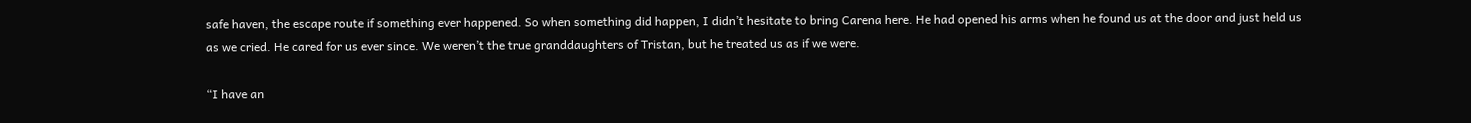safe haven, the escape route if something ever happened. So when something did happen, I didn’t hesitate to bring Carena here. He had opened his arms when he found us at the door and just held us as we cried. He cared for us ever since. We weren’t the true granddaughters of Tristan, but he treated us as if we were.

“I have an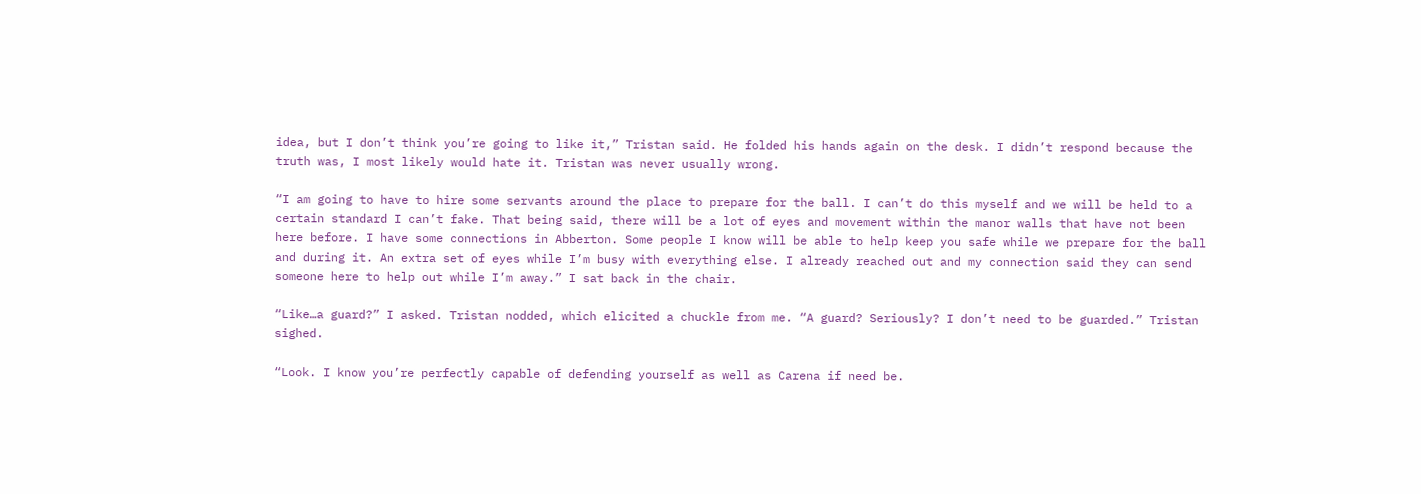idea, but I don’t think you’re going to like it,” Tristan said. He folded his hands again on the desk. I didn’t respond because the truth was, I most likely would hate it. Tristan was never usually wrong.

“I am going to have to hire some servants around the place to prepare for the ball. I can’t do this myself and we will be held to a certain standard I can’t fake. That being said, there will be a lot of eyes and movement within the manor walls that have not been here before. I have some connections in Abberton. Some people I know will be able to help keep you safe while we prepare for the ball and during it. An extra set of eyes while I’m busy with everything else. I already reached out and my connection said they can send someone here to help out while I’m away.” I sat back in the chair.

“Like…a guard?” I asked. Tristan nodded, which elicited a chuckle from me. “A guard? Seriously? I don’t need to be guarded.” Tristan sighed.

“Look. I know you’re perfectly capable of defending yourself as well as Carena if need be.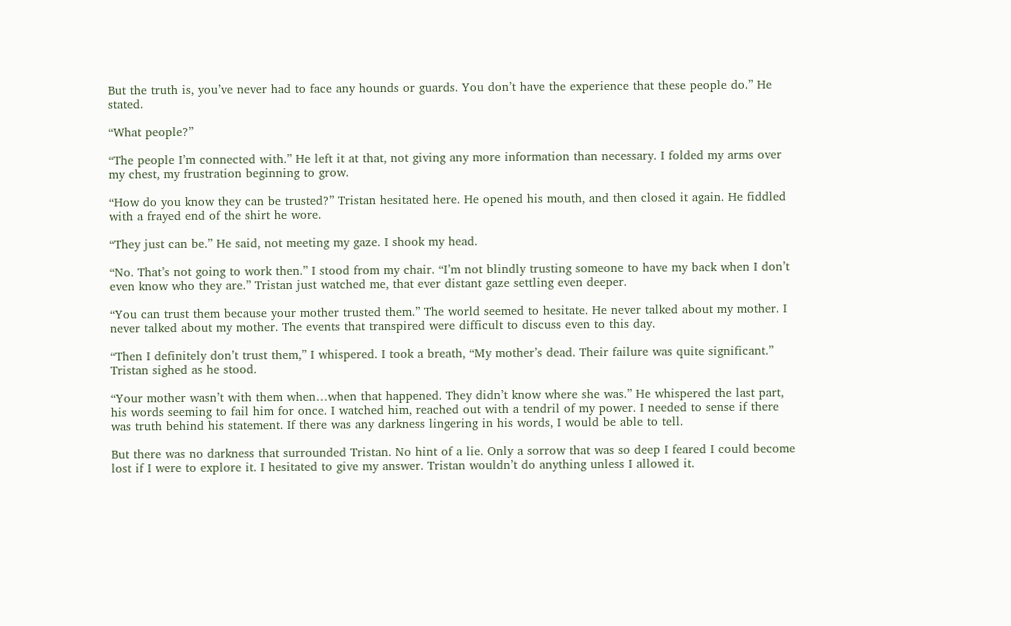But the truth is, you’ve never had to face any hounds or guards. You don’t have the experience that these people do.” He stated.

“What people?”

“The people I’m connected with.” He left it at that, not giving any more information than necessary. I folded my arms over my chest, my frustration beginning to grow.

“How do you know they can be trusted?” Tristan hesitated here. He opened his mouth, and then closed it again. He fiddled with a frayed end of the shirt he wore.

“They just can be.” He said, not meeting my gaze. I shook my head.

“No. That’s not going to work then.” I stood from my chair. “I’m not blindly trusting someone to have my back when I don’t even know who they are.” Tristan just watched me, that ever distant gaze settling even deeper.

“You can trust them because your mother trusted them.” The world seemed to hesitate. He never talked about my mother. I never talked about my mother. The events that transpired were difficult to discuss even to this day.

“Then I definitely don’t trust them,” I whispered. I took a breath, “My mother’s dead. Their failure was quite significant.” Tristan sighed as he stood.

“Your mother wasn’t with them when…when that happened. They didn’t know where she was.” He whispered the last part, his words seeming to fail him for once. I watched him, reached out with a tendril of my power. I needed to sense if there was truth behind his statement. If there was any darkness lingering in his words, I would be able to tell.

But there was no darkness that surrounded Tristan. No hint of a lie. Only a sorrow that was so deep I feared I could become lost if I were to explore it. I hesitated to give my answer. Tristan wouldn’t do anything unless I allowed it.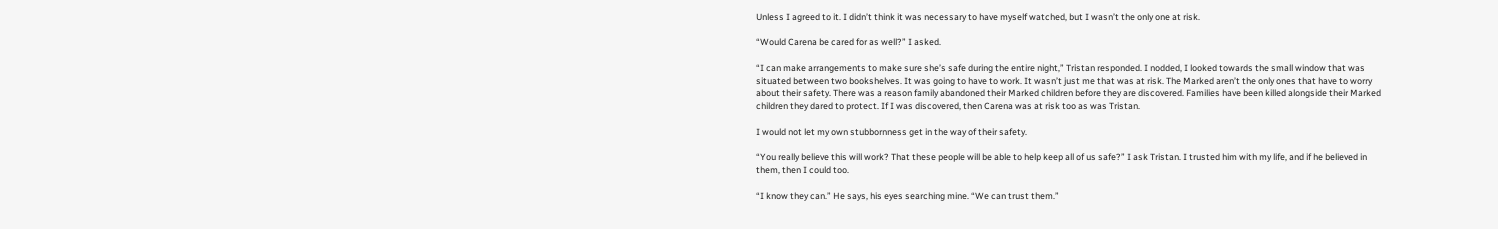Unless I agreed to it. I didn’t think it was necessary to have myself watched, but I wasn’t the only one at risk.

“Would Carena be cared for as well?” I asked.

“I can make arrangements to make sure she’s safe during the entire night,” Tristan responded. I nodded, I looked towards the small window that was situated between two bookshelves. It was going to have to work. It wasn’t just me that was at risk. The Marked aren’t the only ones that have to worry about their safety. There was a reason family abandoned their Marked children before they are discovered. Families have been killed alongside their Marked children they dared to protect. If I was discovered, then Carena was at risk too as was Tristan.

I would not let my own stubbornness get in the way of their safety.

“You really believe this will work? That these people will be able to help keep all of us safe?” I ask Tristan. I trusted him with my life, and if he believed in them, then I could too.

“I know they can.” He says, his eyes searching mine. “We can trust them.”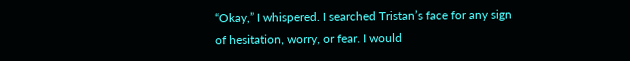“Okay,” I whispered. I searched Tristan’s face for any sign of hesitation, worry, or fear. I would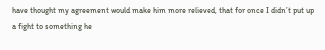have thought my agreement would make him more relieved, that for once I didn’t put up a fight to something he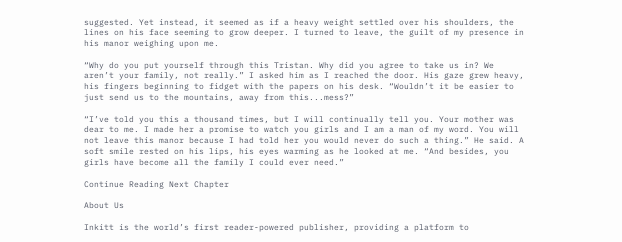suggested. Yet instead, it seemed as if a heavy weight settled over his shoulders, the lines on his face seeming to grow deeper. I turned to leave, the guilt of my presence in his manor weighing upon me.

“Why do you put yourself through this Tristan. Why did you agree to take us in? We aren’t your family, not really.” I asked him as I reached the door. His gaze grew heavy, his fingers beginning to fidget with the papers on his desk. “Wouldn’t it be easier to just send us to the mountains, away from this...mess?”

“I’ve told you this a thousand times, but I will continually tell you. Your mother was dear to me. I made her a promise to watch you girls and I am a man of my word. You will not leave this manor because I had told her you would never do such a thing.” He said. A soft smile rested on his lips, his eyes warming as he looked at me. “And besides, you girls have become all the family I could ever need.”

Continue Reading Next Chapter

About Us

Inkitt is the world’s first reader-powered publisher, providing a platform to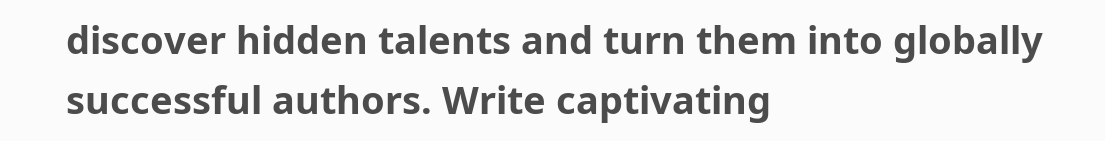discover hidden talents and turn them into globally successful authors. Write captivating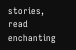stories, read enchanting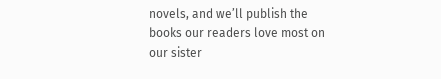novels, and we’ll publish the books our readers love most on our sister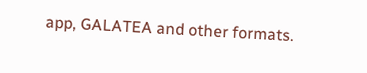app, GALATEA and other formats.